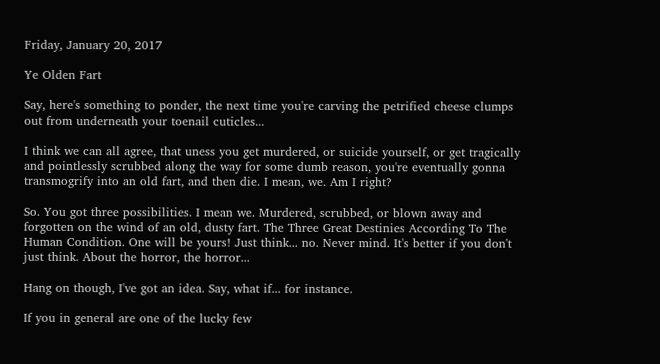Friday, January 20, 2017

Ye Olden Fart

Say, here's something to ponder, the next time you're carving the petrified cheese clumps out from underneath your toenail cuticles...

I think we can all agree, that uness you get murdered, or suicide yourself, or get tragically and pointlessly scrubbed along the way for some dumb reason, you're eventually gonna transmogrify into an old fart, and then die. I mean, we. Am I right?

So. You got three possibilities. I mean we. Murdered, scrubbed, or blown away and forgotten on the wind of an old, dusty fart. The Three Great Destinies According To The Human Condition. One will be yours! Just think... no. Never mind. It's better if you don't just think. About the horror, the horror...

Hang on though, I've got an idea. Say, what if... for instance.

If you in general are one of the lucky few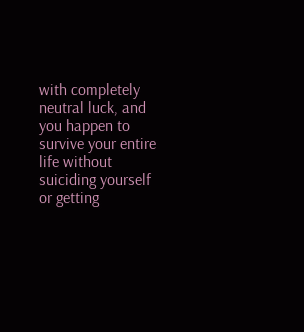with completely neutral luck, and you happen to survive your entire life without suiciding yourself or getting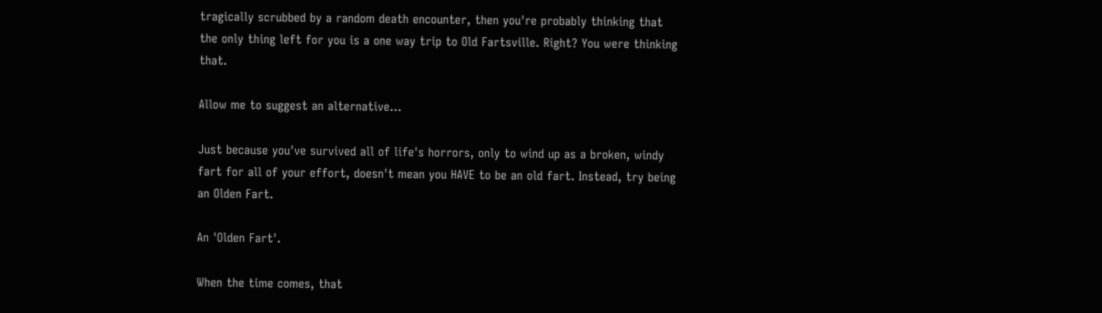tragically scrubbed by a random death encounter, then you're probably thinking that the only thing left for you is a one way trip to Old Fartsville. Right? You were thinking that.

Allow me to suggest an alternative...

Just because you've survived all of life's horrors, only to wind up as a broken, windy fart for all of your effort, doesn't mean you HAVE to be an old fart. Instead, try being an Olden Fart.

An 'Olden Fart'.

When the time comes, that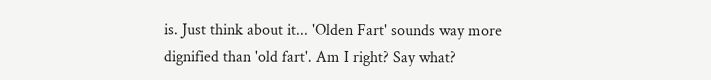is. Just think about it... 'Olden Fart' sounds way more dignified than 'old fart'. Am I right? Say what?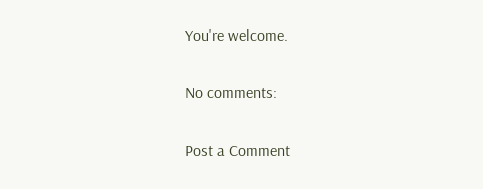You're welcome.

No comments:

Post a Comment